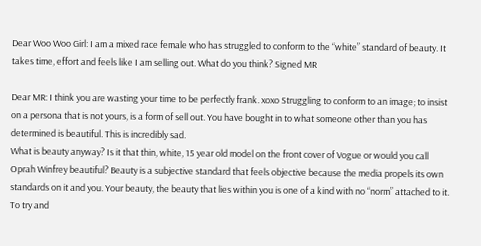Dear Woo Woo Girl: I am a mixed race female who has struggled to conform to the “white” standard of beauty. It takes time, effort and feels like I am selling out. What do you think? Signed MR

Dear MR: I think you are wasting your time to be perfectly frank. xoxo Struggling to conform to an image; to insist on a persona that is not yours, is a form of sell out. You have bought in to what someone other than you has determined is beautiful. This is incredibly sad.
What is beauty anyway? Is it that thin, white, 15 year old model on the front cover of Vogue or would you call Oprah Winfrey beautiful? Beauty is a subjective standard that feels objective because the media propels its own standards on it and you. Your beauty, the beauty that lies within you is one of a kind with no “norm” attached to it. To try and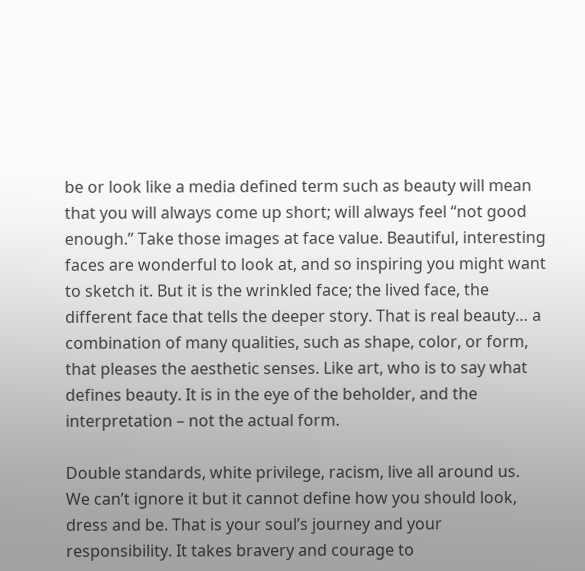be or look like a media defined term such as beauty will mean that you will always come up short; will always feel “not good enough.” Take those images at face value. Beautiful, interesting faces are wonderful to look at, and so inspiring you might want to sketch it. But it is the wrinkled face; the lived face, the different face that tells the deeper story. That is real beauty… a combination of many qualities, such as shape, color, or form, that pleases the aesthetic senses. Like art, who is to say what defines beauty. It is in the eye of the beholder, and the interpretation – not the actual form.

Double standards, white privilege, racism, live all around us. We can’t ignore it but it cannot define how you should look, dress and be. That is your soul’s journey and your responsibility. It takes bravery and courage to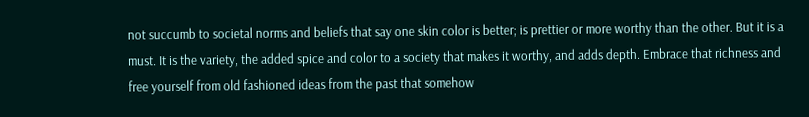not succumb to societal norms and beliefs that say one skin color is better; is prettier or more worthy than the other. But it is a must. It is the variety, the added spice and color to a society that makes it worthy, and adds depth. Embrace that richness and free yourself from old fashioned ideas from the past that somehow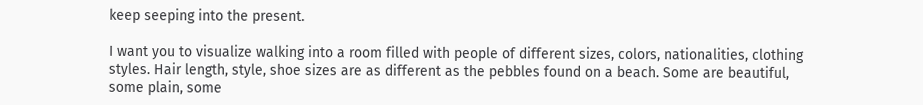keep seeping into the present.

I want you to visualize walking into a room filled with people of different sizes, colors, nationalities, clothing styles. Hair length, style, shoe sizes are as different as the pebbles found on a beach. Some are beautiful, some plain, some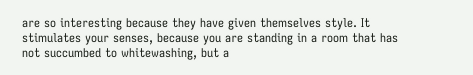are so interesting because they have given themselves style. It stimulates your senses, because you are standing in a room that has not succumbed to whitewashing, but a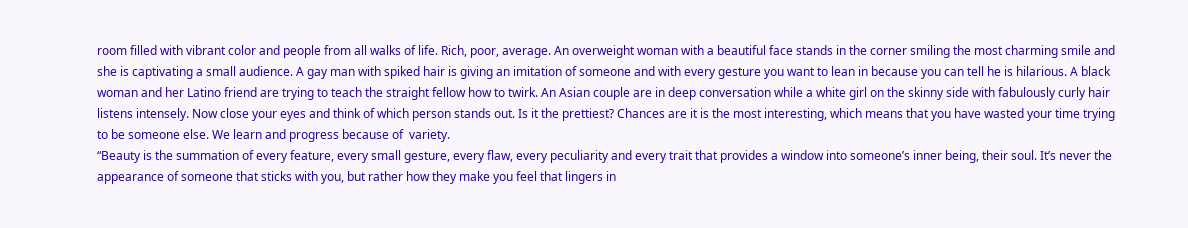room filled with vibrant color and people from all walks of life. Rich, poor, average. An overweight woman with a beautiful face stands in the corner smiling the most charming smile and she is captivating a small audience. A gay man with spiked hair is giving an imitation of someone and with every gesture you want to lean in because you can tell he is hilarious. A black woman and her Latino friend are trying to teach the straight fellow how to twirk. An Asian couple are in deep conversation while a white girl on the skinny side with fabulously curly hair listens intensely. Now close your eyes and think of which person stands out. Is it the prettiest? Chances are it is the most interesting, which means that you have wasted your time trying to be someone else. We learn and progress because of  variety.
“Beauty is the summation of every feature, every small gesture, every flaw, every peculiarity and every trait that provides a window into someone’s inner being, their soul. It’s never the appearance of someone that sticks with you, but rather how they make you feel that lingers in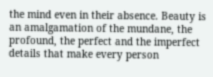the mind even in their absence. Beauty is an amalgamation of the mundane, the profound, the perfect and the imperfect details that make every person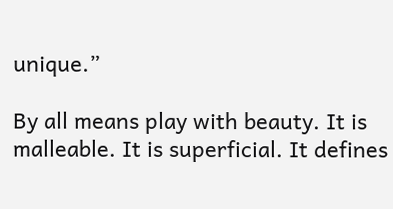unique.”

By all means play with beauty. It is malleable. It is superficial. It defines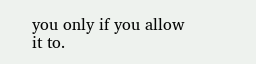you only if you allow it to.